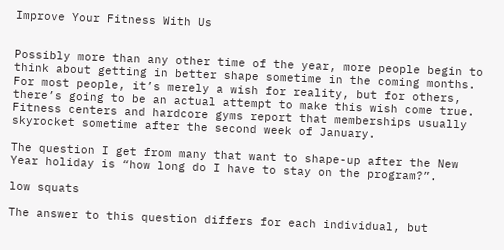Improve Your Fitness With Us


Possibly more than any other time of the year, more people begin to think about getting in better shape sometime in the coming months. For most people, it’s merely a wish for reality, but for others, there’s going to be an actual attempt to make this wish come true. Fitness centers and hardcore gyms report that memberships usually skyrocket sometime after the second week of January.

The question I get from many that want to shape-up after the New Year holiday is “how long do I have to stay on the program?”.

low squats

The answer to this question differs for each individual, but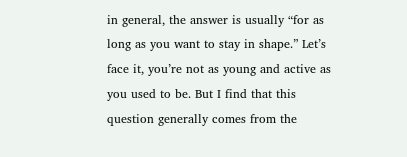in general, the answer is usually “for as long as you want to stay in shape.” Let’s face it, you’re not as young and active as you used to be. But I find that this question generally comes from the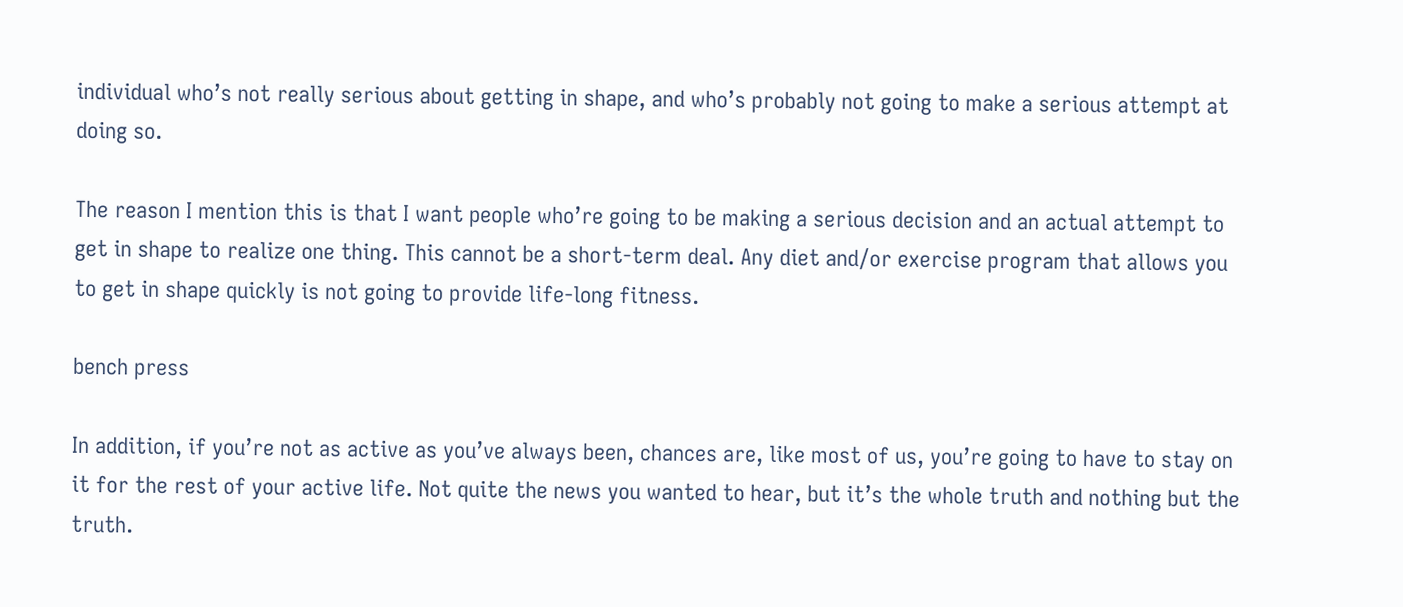individual who’s not really serious about getting in shape, and who’s probably not going to make a serious attempt at doing so.

The reason I mention this is that I want people who’re going to be making a serious decision and an actual attempt to get in shape to realize one thing. This cannot be a short-term deal. Any diet and/or exercise program that allows you to get in shape quickly is not going to provide life-long fitness.

bench press

In addition, if you’re not as active as you’ve always been, chances are, like most of us, you’re going to have to stay on it for the rest of your active life. Not quite the news you wanted to hear, but it’s the whole truth and nothing but the truth.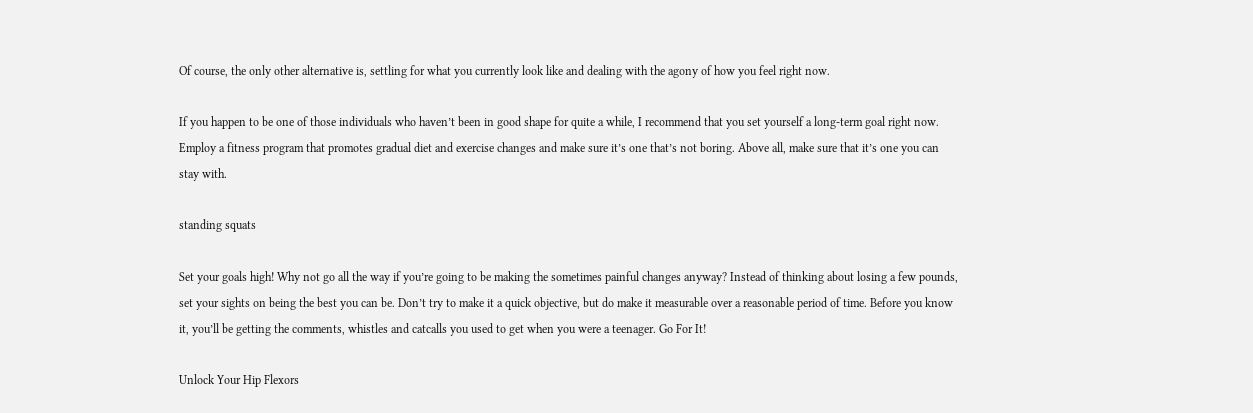Of course, the only other alternative is, settling for what you currently look like and dealing with the agony of how you feel right now.

If you happen to be one of those individuals who haven’t been in good shape for quite a while, I recommend that you set yourself a long-term goal right now. Employ a fitness program that promotes gradual diet and exercise changes and make sure it’s one that’s not boring. Above all, make sure that it’s one you can stay with.

standing squats

Set your goals high! Why not go all the way if you’re going to be making the sometimes painful changes anyway? Instead of thinking about losing a few pounds, set your sights on being the best you can be. Don’t try to make it a quick objective, but do make it measurable over a reasonable period of time. Before you know it, you’ll be getting the comments, whistles and catcalls you used to get when you were a teenager. Go For It!

Unlock Your Hip Flexors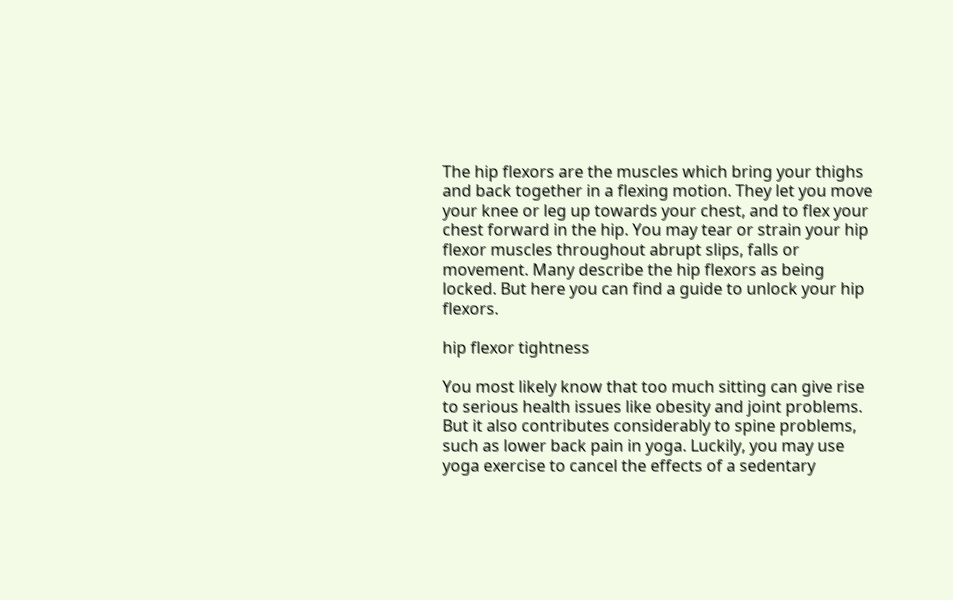The hip flexors are the muscles which bring your thighs and back together in a flexing motion. They let you move your knee or leg up towards your chest, and to flex your chest forward in the hip. You may tear or strain your hip flexor muscles throughout abrupt slips, falls or movement. Many describe the hip flexors as being locked. But here you can find a guide to unlock your hip flexors.

hip flexor tightness

You most likely know that too much sitting can give rise to serious health issues like obesity and joint problems. But it also contributes considerably to spine problems, such as lower back pain in yoga. Luckily, you may use yoga exercise to cancel the effects of a sedentary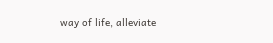way of life, alleviate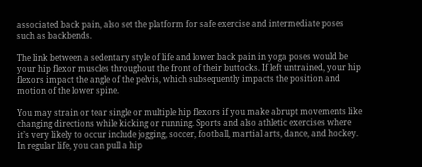associated back pain, also set the platform for safe exercise and intermediate poses such as backbends.

The link between a sedentary style of life and lower back pain in yoga poses would be your hip flexor muscles throughout the front of their buttocks. If left untrained, your hip flexors impact the angle of the pelvis, which subsequently impacts the position and motion of the lower spine.

You may strain or tear single or multiple hip flexors if you make abrupt movements like changing directions while kicking or running. Sports and also athletic exercises where it’s very likely to occur include jogging, soccer, football, martial arts, dance, and hockey. In regular life, you can pull a hip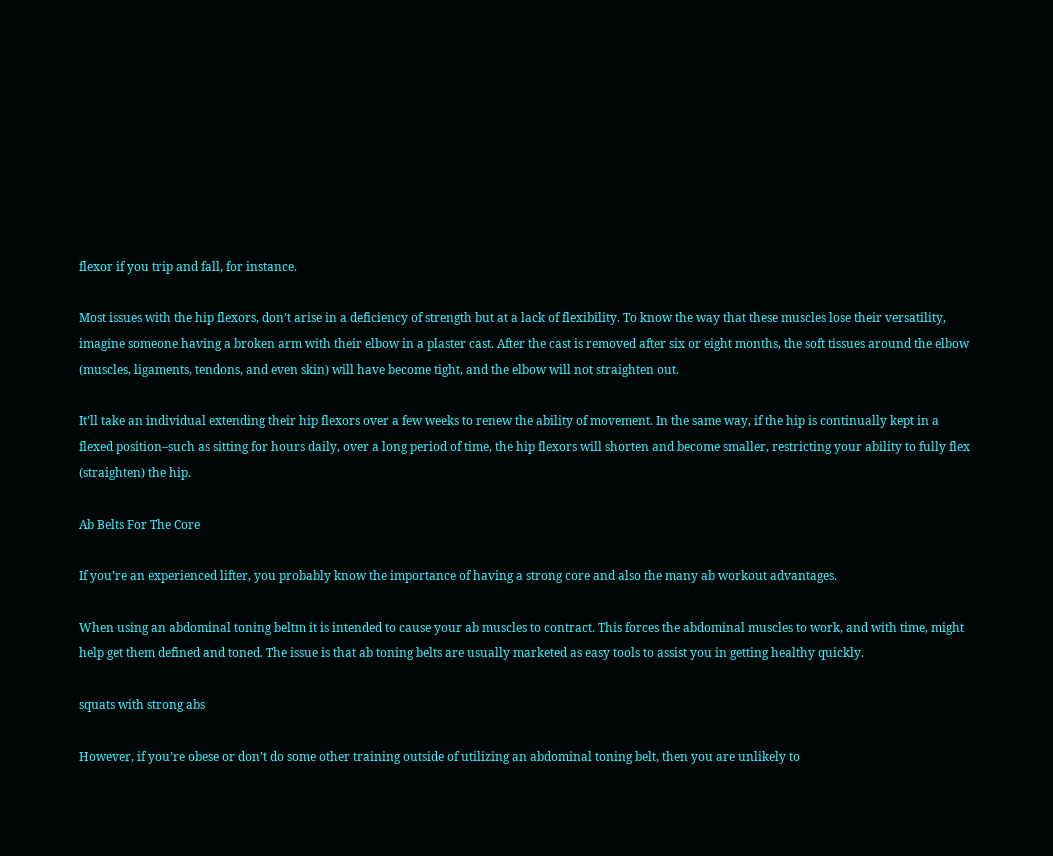flexor if you trip and fall, for instance.

Most issues with the hip flexors, don’t arise in a deficiency of strength but at a lack of flexibility. To know the way that these muscles lose their versatility, imagine someone having a broken arm with their elbow in a plaster cast. After the cast is removed after six or eight months, the soft tissues around the elbow (muscles, ligaments, tendons, and even skin) will have become tight, and the elbow will not straighten out.

It’ll take an individual extending their hip flexors over a few weeks to renew the ability of movement. In the same way, if the hip is continually kept in a flexed position–such as sitting for hours daily, over a long period of time, the hip flexors will shorten and become smaller, restricting your ability to fully flex (straighten) the hip.

Ab Belts For The Core

If you’re an experienced lifter, you probably know the importance of having a strong core and also the many ab workout advantages.

When using an abdominal toning beltm it is intended to cause your ab muscles to contract. This forces the abdominal muscles to work, and with time, might help get them defined and toned. The issue is that ab toning belts are usually marketed as easy tools to assist you in getting healthy quickly.

squats with strong abs

However, if you’re obese or don’t do some other training outside of utilizing an abdominal toning belt, then you are unlikely to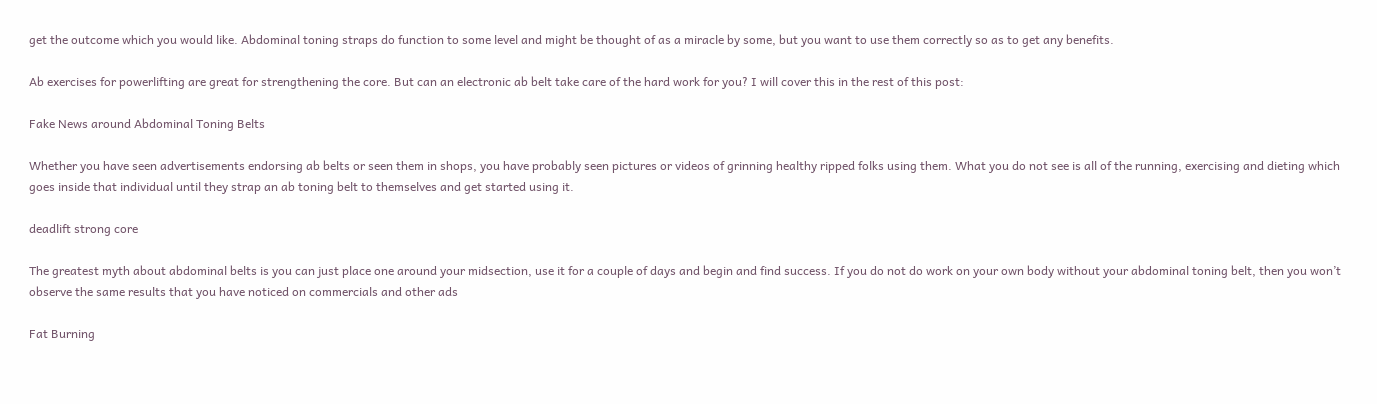get the outcome which you would like. Abdominal toning straps do function to some level and might be thought of as a miracle by some, but you want to use them correctly so as to get any benefits.

Ab exercises for powerlifting are great for strengthening the core. But can an electronic ab belt take care of the hard work for you? I will cover this in the rest of this post:

Fake News around Abdominal Toning Belts

Whether you have seen advertisements endorsing ab belts or seen them in shops, you have probably seen pictures or videos of grinning healthy ripped folks using them. What you do not see is all of the running, exercising and dieting which goes inside that individual until they strap an ab toning belt to themselves and get started using it.

deadlift strong core

The greatest myth about abdominal belts is you can just place one around your midsection, use it for a couple of days and begin and find success. If you do not do work on your own body without your abdominal toning belt, then you won’t observe the same results that you have noticed on commercials and other ads

Fat Burning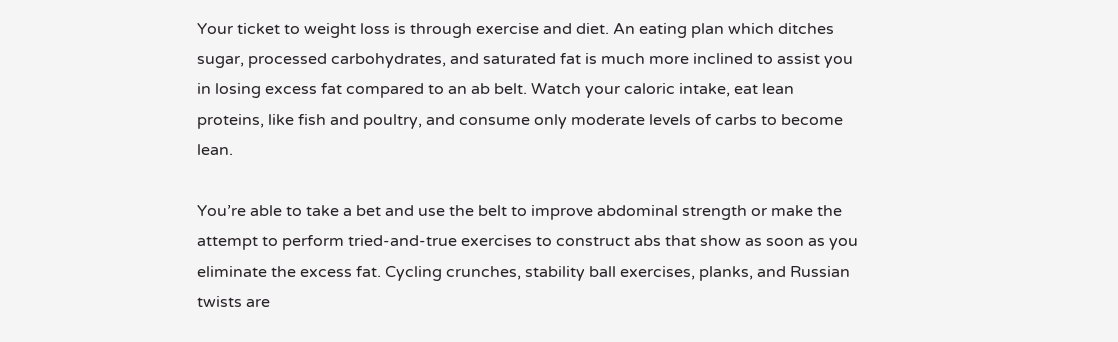Your ticket to weight loss is through exercise and diet. An eating plan which ditches sugar, processed carbohydrates, and saturated fat is much more inclined to assist you in losing excess fat compared to an ab belt. Watch your caloric intake, eat lean proteins, like fish and poultry, and consume only moderate levels of carbs to become lean.

You’re able to take a bet and use the belt to improve abdominal strength or make the attempt to perform tried-and-true exercises to construct abs that show as soon as you eliminate the excess fat. Cycling crunches, stability ball exercises, planks, and Russian twists are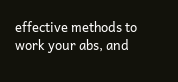effective methods to work your abs, and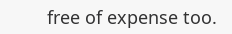free of expense too.